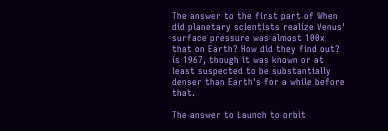The answer to the first part of When did planetary scientists realize Venus' surface pressure was almost 100x that on Earth? How did they find out? is 1967, though it was known or at least suspected to be substantially denser than Earth's for a while before that.

The answer to Launch to orbit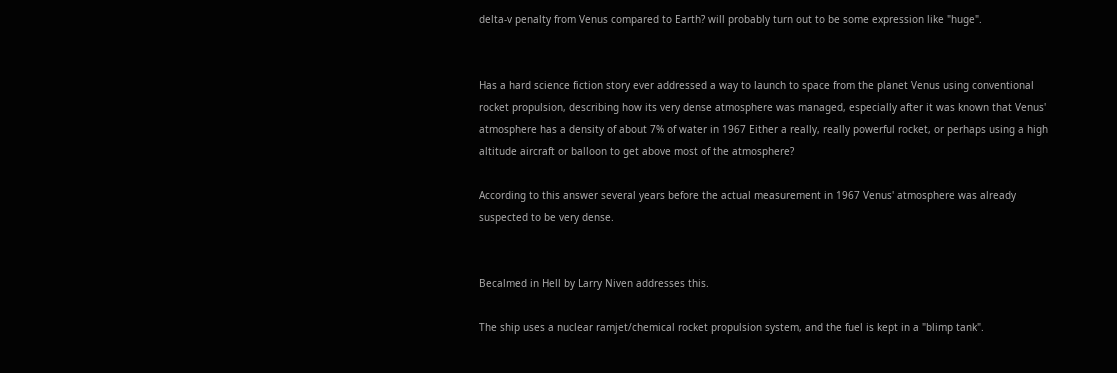delta-v penalty from Venus compared to Earth? will probably turn out to be some expression like "huge".


Has a hard science fiction story ever addressed a way to launch to space from the planet Venus using conventional rocket propulsion, describing how its very dense atmosphere was managed, especially after it was known that Venus' atmosphere has a density of about 7% of water in 1967 Either a really, really powerful rocket, or perhaps using a high altitude aircraft or balloon to get above most of the atmosphere?

According to this answer several years before the actual measurement in 1967 Venus' atmosphere was already suspected to be very dense.


Becalmed in Hell by Larry Niven addresses this.

The ship uses a nuclear ramjet/chemical rocket propulsion system, and the fuel is kept in a "blimp tank".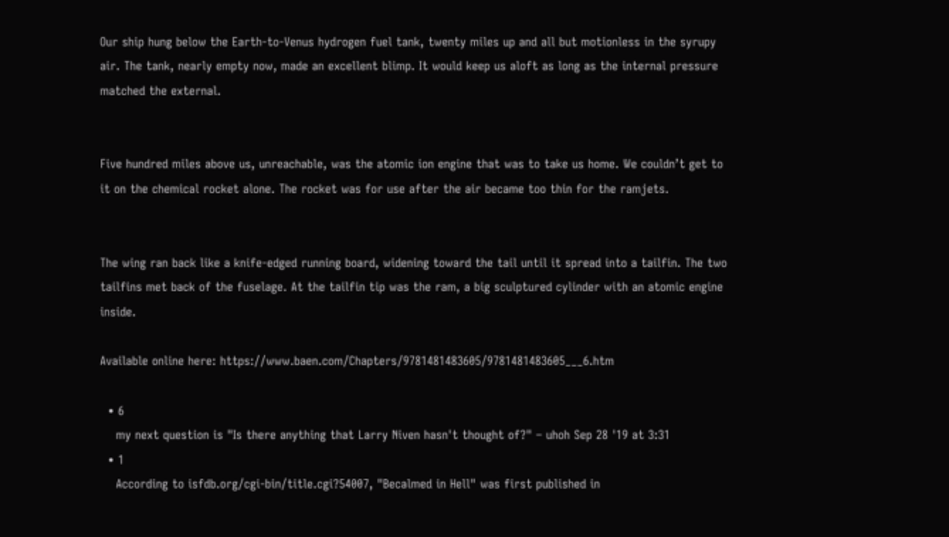Our ship hung below the Earth-to-Venus hydrogen fuel tank, twenty miles up and all but motionless in the syrupy air. The tank, nearly empty now, made an excellent blimp. It would keep us aloft as long as the internal pressure matched the external.


Five hundred miles above us, unreachable, was the atomic ion engine that was to take us home. We couldn’t get to it on the chemical rocket alone. The rocket was for use after the air became too thin for the ramjets.


The wing ran back like a knife-edged running board, widening toward the tail until it spread into a tailfin. The two tailfins met back of the fuselage. At the tailfin tip was the ram, a big sculptured cylinder with an atomic engine inside.

Available online here: https://www.baen.com/Chapters/9781481483605/9781481483605___6.htm

  • 6
    my next question is "Is there anything that Larry Niven hasn't thought of?" – uhoh Sep 28 '19 at 3:31
  • 1
    According to isfdb.org/cgi-bin/title.cgi?54007, "Becalmed in Hell" was first published in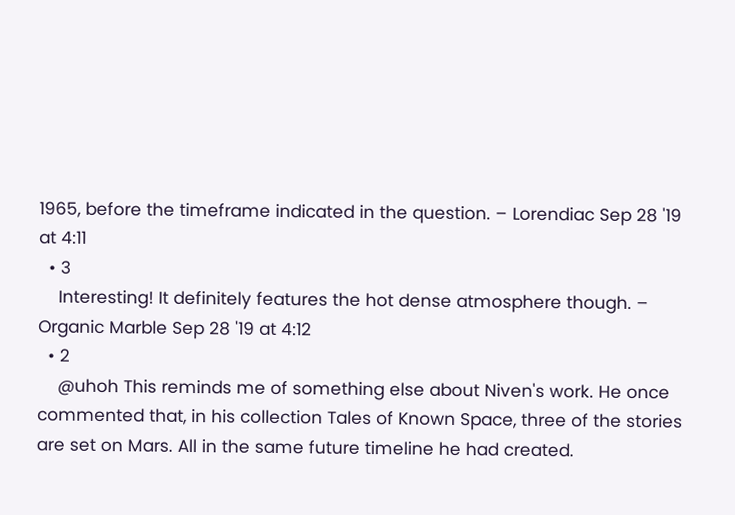1965, before the timeframe indicated in the question. – Lorendiac Sep 28 '19 at 4:11
  • 3
    Interesting! It definitely features the hot dense atmosphere though. – Organic Marble Sep 28 '19 at 4:12
  • 2
    @uhoh This reminds me of something else about Niven's work. He once commented that, in his collection Tales of Known Space, three of the stories are set on Mars. All in the same future timeline he had created.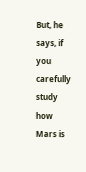But, he says, if you carefully study how Mars is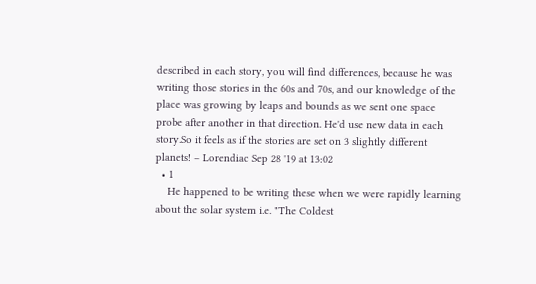described in each story, you will find differences, because he was writing those stories in the 60s and 70s, and our knowledge of the place was growing by leaps and bounds as we sent one space probe after another in that direction. He'd use new data in each story.So it feels as if the stories are set on 3 slightly different planets! – Lorendiac Sep 28 '19 at 13:02
  • 1
    He happened to be writing these when we were rapidly learning about the solar system i.e. "The Coldest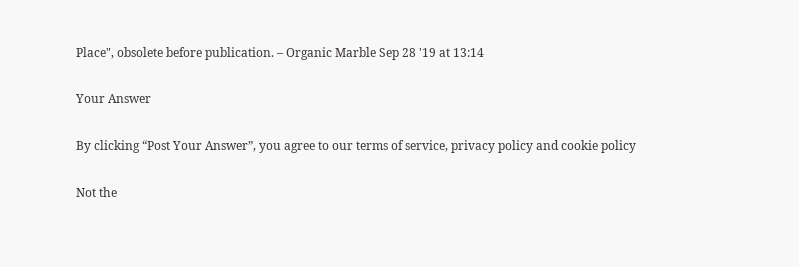Place", obsolete before publication. – Organic Marble Sep 28 '19 at 13:14

Your Answer

By clicking “Post Your Answer”, you agree to our terms of service, privacy policy and cookie policy

Not the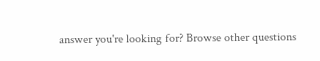answer you're looking for? Browse other questions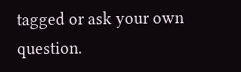tagged or ask your own question.